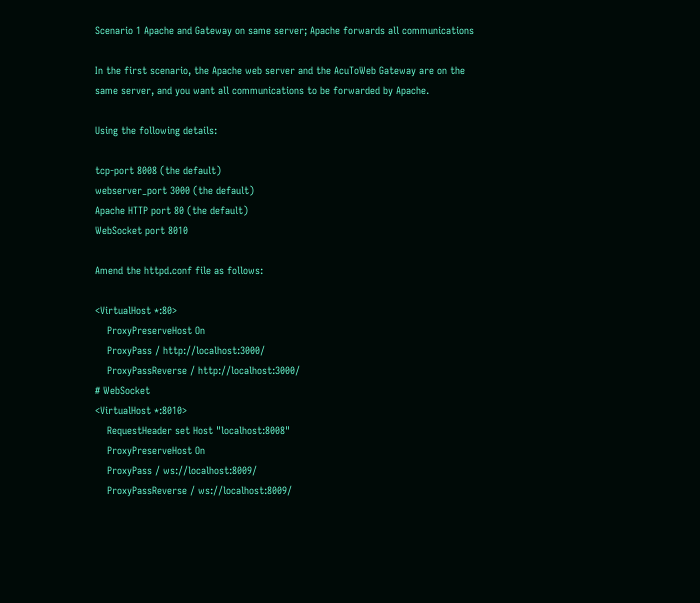Scenario 1 Apache and Gateway on same server; Apache forwards all communications

In the first scenario, the Apache web server and the AcuToWeb Gateway are on the same server, and you want all communications to be forwarded by Apache.

Using the following details:

tcp-port 8008 (the default)
webserver_port 3000 (the default)
Apache HTTP port 80 (the default)
WebSocket port 8010

Amend the httpd.conf file as follows:

<VirtualHost *:80>
    ProxyPreserveHost On
    ProxyPass / http://localhost:3000/
    ProxyPassReverse / http://localhost:3000/
# WebSocket
<VirtualHost *:8010>
    RequestHeader set Host "localhost:8008"
    ProxyPreserveHost On
    ProxyPass / ws://localhost:8009/
    ProxyPassReverse / ws://localhost:8009/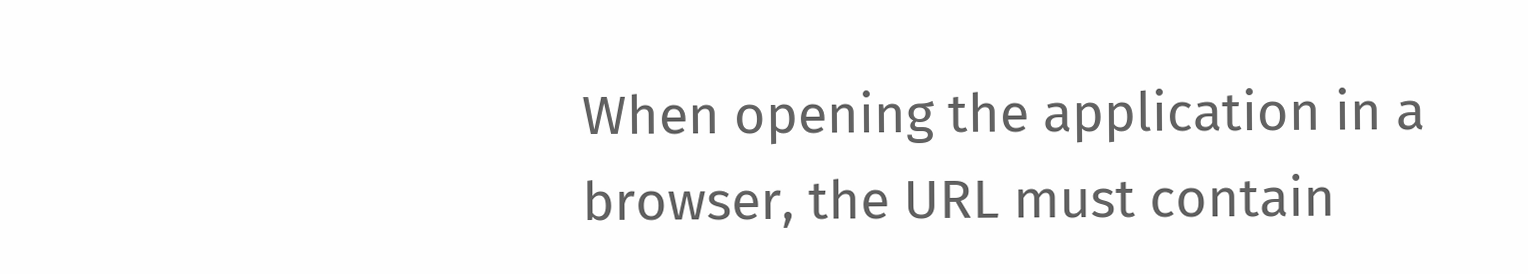When opening the application in a browser, the URL must contain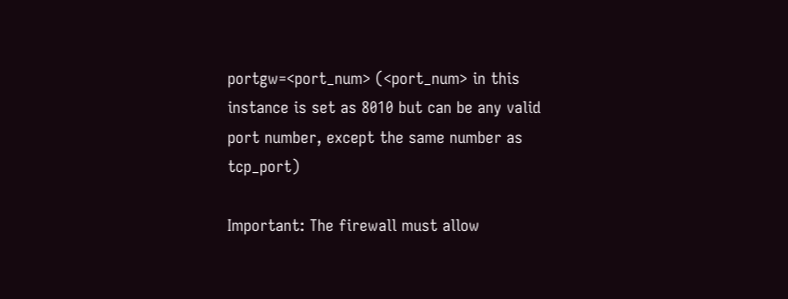portgw=<port_num> (<port_num> in this instance is set as 8010 but can be any valid port number, except the same number as tcp_port)

Important: The firewall must allow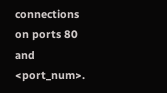connections on ports 80 and <port_num>.